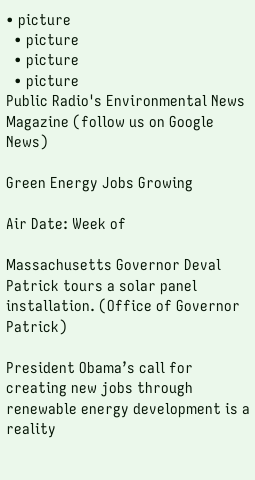• picture
  • picture
  • picture
  • picture
Public Radio's Environmental News Magazine (follow us on Google News)

Green Energy Jobs Growing

Air Date: Week of

Massachusetts Governor Deval Patrick tours a solar panel installation. (Office of Governor Patrick)

President Obama’s call for creating new jobs through renewable energy development is a reality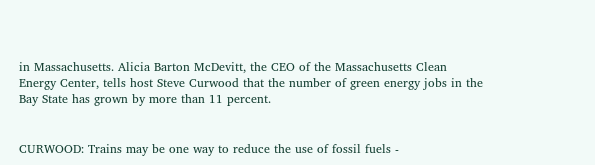in Massachusetts. Alicia Barton McDevitt, the CEO of the Massachusetts Clean Energy Center, tells host Steve Curwood that the number of green energy jobs in the Bay State has grown by more than 11 percent.


CURWOOD: Trains may be one way to reduce the use of fossil fuels -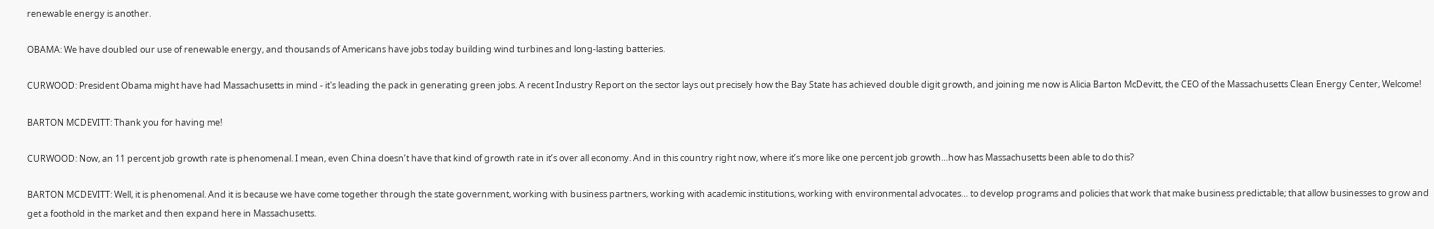renewable energy is another.

OBAMA: We have doubled our use of renewable energy, and thousands of Americans have jobs today building wind turbines and long-lasting batteries.

CURWOOD: President Obama might have had Massachusetts in mind - it's leading the pack in generating green jobs. A recent Industry Report on the sector lays out precisely how the Bay State has achieved double digit growth, and joining me now is Alicia Barton McDevitt, the CEO of the Massachusetts Clean Energy Center, Welcome!

BARTON MCDEVITT: Thank you for having me!

CURWOOD: Now, an 11 percent job growth rate is phenomenal. I mean, even China doesn’t have that kind of growth rate in it’s over all economy. And in this country right now, where it’s more like one percent job growth…how has Massachusetts been able to do this?

BARTON MCDEVITT: Well, it is phenomenal. And it is because we have come together through the state government, working with business partners, working with academic institutions, working with environmental advocates… to develop programs and policies that work that make business predictable; that allow businesses to grow and get a foothold in the market and then expand here in Massachusetts.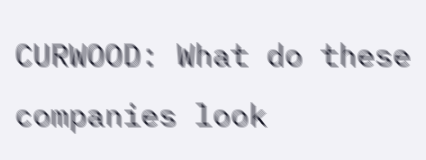CURWOOD: What do these companies look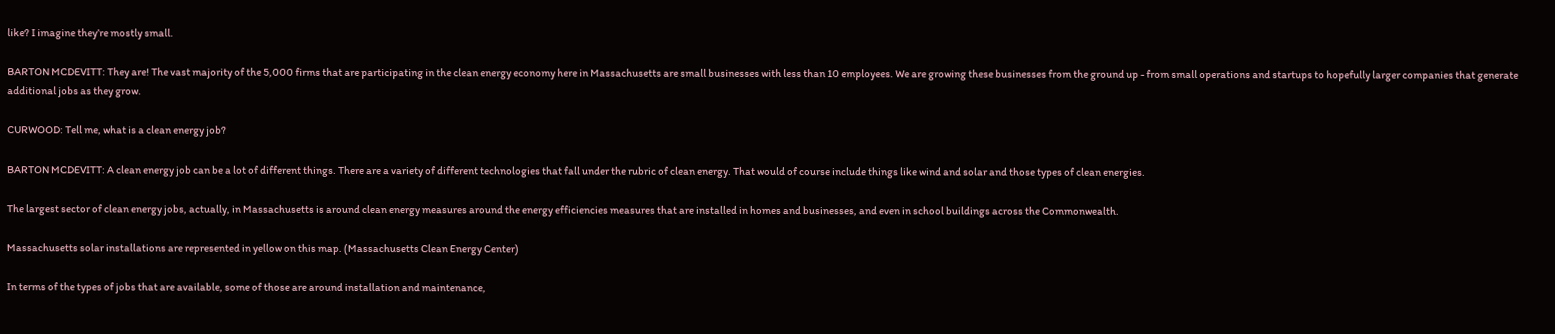like? I imagine they’re mostly small.

BARTON MCDEVITT: They are! The vast majority of the 5,000 firms that are participating in the clean energy economy here in Massachusetts are small businesses with less than 10 employees. We are growing these businesses from the ground up - from small operations and startups to hopefully larger companies that generate additional jobs as they grow.

CURWOOD: Tell me, what is a clean energy job?

BARTON MCDEVITT: A clean energy job can be a lot of different things. There are a variety of different technologies that fall under the rubric of clean energy. That would of course include things like wind and solar and those types of clean energies.

The largest sector of clean energy jobs, actually, in Massachusetts is around clean energy measures around the energy efficiencies measures that are installed in homes and businesses, and even in school buildings across the Commonwealth.

Massachusetts solar installations are represented in yellow on this map. (Massachusetts Clean Energy Center)

In terms of the types of jobs that are available, some of those are around installation and maintenance,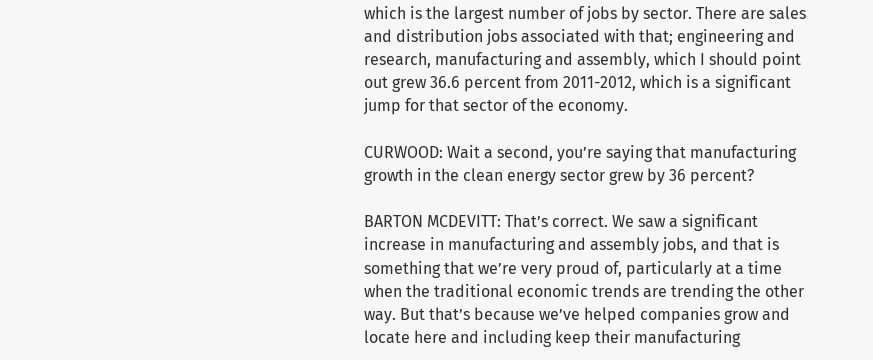which is the largest number of jobs by sector. There are sales and distribution jobs associated with that; engineering and research, manufacturing and assembly, which I should point out grew 36.6 percent from 2011-2012, which is a significant jump for that sector of the economy.

CURWOOD: Wait a second, you’re saying that manufacturing growth in the clean energy sector grew by 36 percent?

BARTON MCDEVITT: That’s correct. We saw a significant increase in manufacturing and assembly jobs, and that is something that we’re very proud of, particularly at a time when the traditional economic trends are trending the other way. But that’s because we’ve helped companies grow and locate here and including keep their manufacturing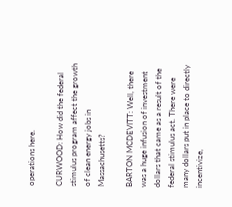operations here.

CURWOOD: How did the federal stimulus program affect the growth of clean energy jobs in Massachusetts?

BARTON MCDEVITT: Well, there was a huge infusion of investment dollars that came as a result of the federal stimulus act. There were many dollars put in place to directly incentivize,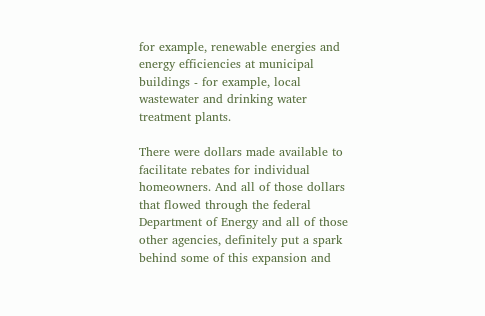for example, renewable energies and energy efficiencies at municipal buildings - for example, local wastewater and drinking water treatment plants.

There were dollars made available to facilitate rebates for individual homeowners. And all of those dollars that flowed through the federal Department of Energy and all of those other agencies, definitely put a spark behind some of this expansion and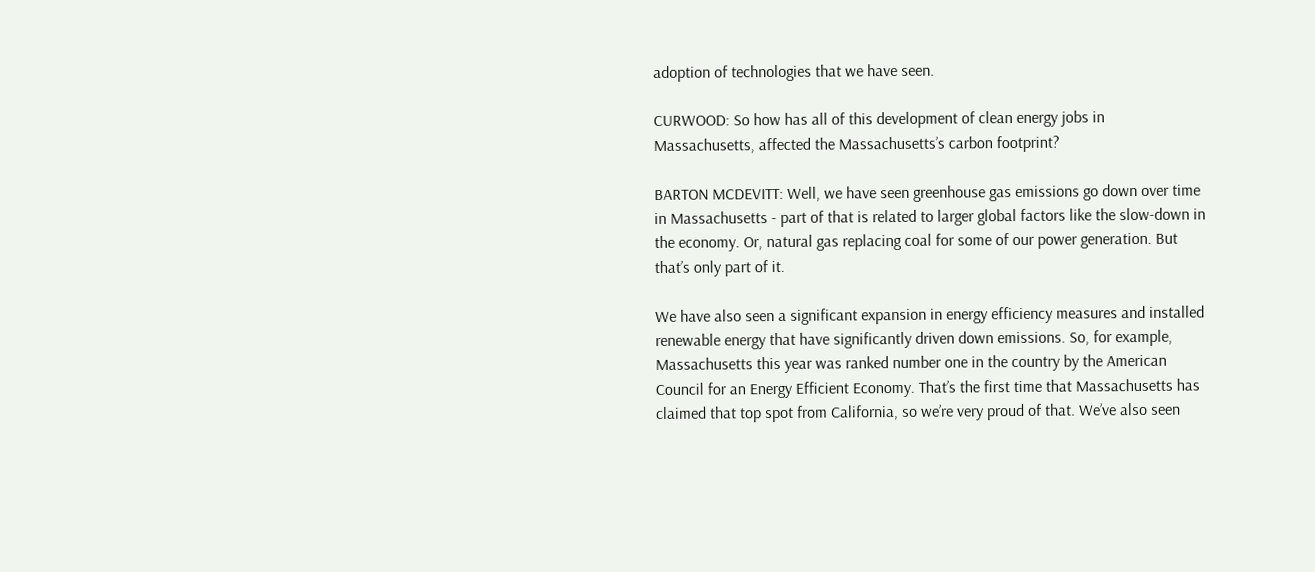adoption of technologies that we have seen.

CURWOOD: So how has all of this development of clean energy jobs in Massachusetts, affected the Massachusetts’s carbon footprint?

BARTON MCDEVITT: Well, we have seen greenhouse gas emissions go down over time in Massachusetts - part of that is related to larger global factors like the slow-down in the economy. Or, natural gas replacing coal for some of our power generation. But that’s only part of it.

We have also seen a significant expansion in energy efficiency measures and installed renewable energy that have significantly driven down emissions. So, for example, Massachusetts this year was ranked number one in the country by the American Council for an Energy Efficient Economy. That’s the first time that Massachusetts has claimed that top spot from California, so we’re very proud of that. We’ve also seen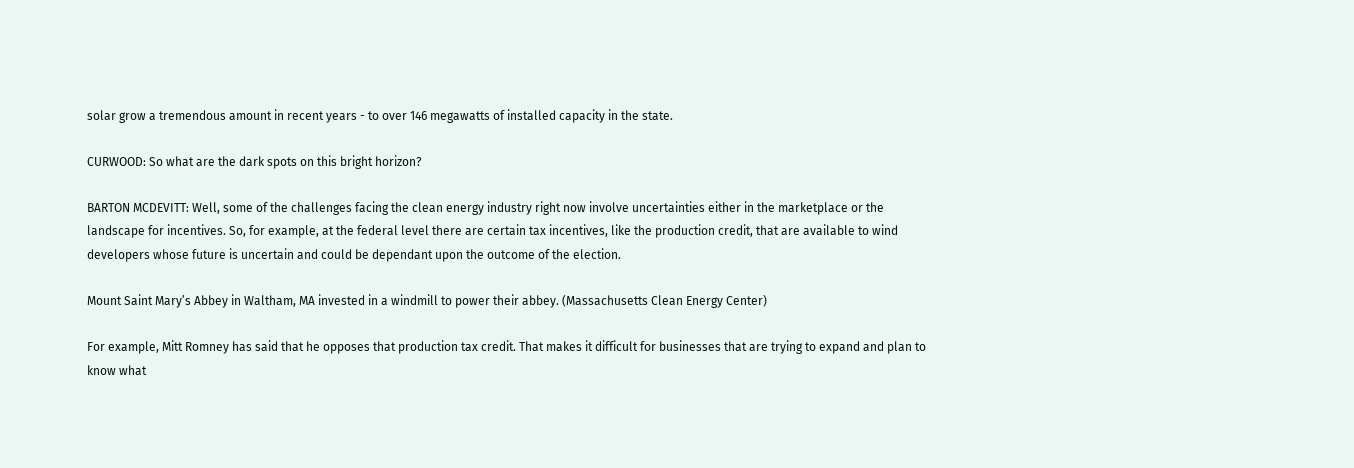solar grow a tremendous amount in recent years - to over 146 megawatts of installed capacity in the state.

CURWOOD: So what are the dark spots on this bright horizon?

BARTON MCDEVITT: Well, some of the challenges facing the clean energy industry right now involve uncertainties either in the marketplace or the landscape for incentives. So, for example, at the federal level there are certain tax incentives, like the production credit, that are available to wind developers whose future is uncertain and could be dependant upon the outcome of the election.

Mount Saint Mary’s Abbey in Waltham, MA invested in a windmill to power their abbey. (Massachusetts Clean Energy Center)

For example, Mitt Romney has said that he opposes that production tax credit. That makes it difficult for businesses that are trying to expand and plan to know what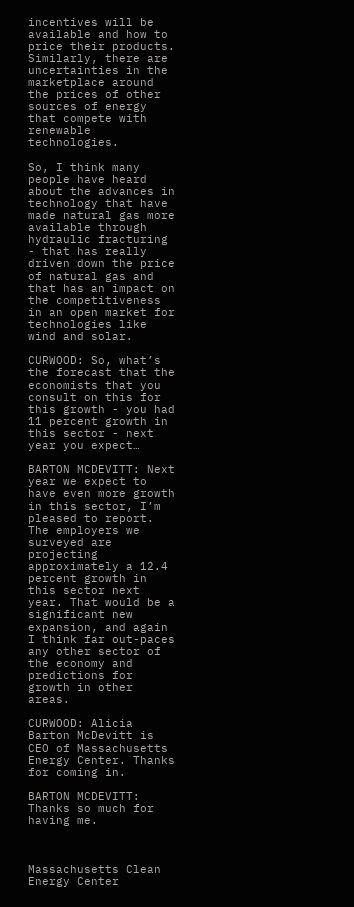incentives will be available and how to price their products. Similarly, there are uncertainties in the marketplace around the prices of other sources of energy that compete with renewable technologies.

So, I think many people have heard about the advances in technology that have made natural gas more available through hydraulic fracturing - that has really driven down the price of natural gas and that has an impact on the competitiveness in an open market for technologies like wind and solar.

CURWOOD: So, what’s the forecast that the economists that you consult on this for this growth - you had 11 percent growth in this sector - next year you expect…

BARTON MCDEVITT: Next year we expect to have even more growth in this sector, I’m pleased to report. The employers we surveyed are projecting approximately a 12.4 percent growth in this sector next year. That would be a significant new expansion, and again I think far out-paces any other sector of the economy and predictions for growth in other areas.

CURWOOD: Alicia Barton McDevitt is CEO of Massachusetts Energy Center. Thanks for coming in.

BARTON MCDEVITT: Thanks so much for having me.



Massachusetts Clean Energy Center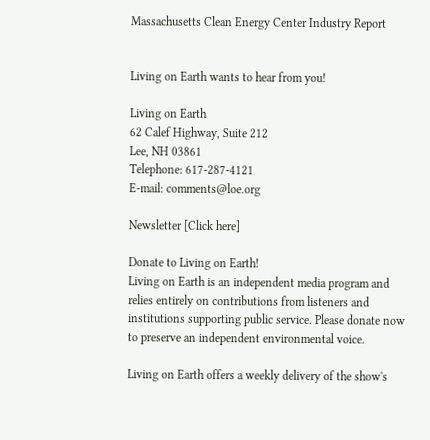Massachusetts Clean Energy Center Industry Report


Living on Earth wants to hear from you!

Living on Earth
62 Calef Highway, Suite 212
Lee, NH 03861
Telephone: 617-287-4121
E-mail: comments@loe.org

Newsletter [Click here]

Donate to Living on Earth!
Living on Earth is an independent media program and relies entirely on contributions from listeners and institutions supporting public service. Please donate now to preserve an independent environmental voice.

Living on Earth offers a weekly delivery of the show's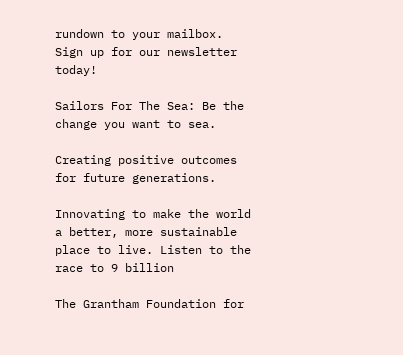rundown to your mailbox. Sign up for our newsletter today!

Sailors For The Sea: Be the change you want to sea.

Creating positive outcomes for future generations.

Innovating to make the world a better, more sustainable place to live. Listen to the race to 9 billion

The Grantham Foundation for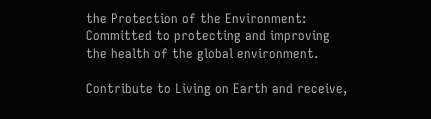the Protection of the Environment: Committed to protecting and improving the health of the global environment.

Contribute to Living on Earth and receive,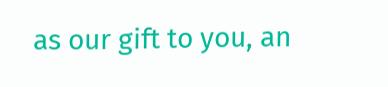as our gift to you, an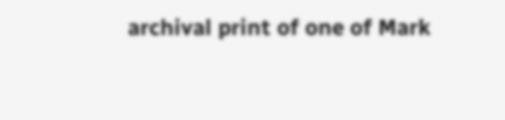archival print of one of Mark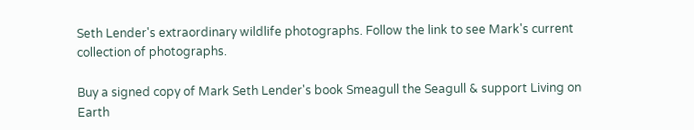Seth Lender's extraordinary wildlife photographs. Follow the link to see Mark's current collection of photographs.

Buy a signed copy of Mark Seth Lender's book Smeagull the Seagull & support Living on Earth